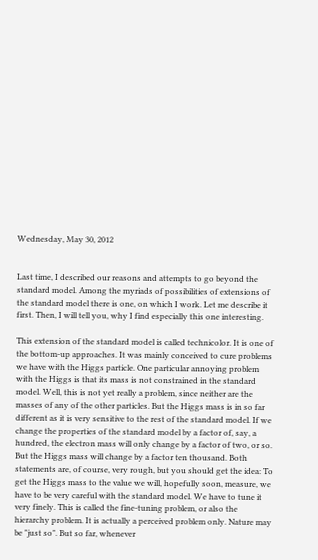Wednesday, May 30, 2012


Last time, I described our reasons and attempts to go beyond the standard model. Among the myriads of possibilities of extensions of the standard model there is one, on which I work. Let me describe it first. Then, I will tell you, why I find especially this one interesting.

This extension of the standard model is called technicolor. It is one of the bottom-up approaches. It was mainly conceived to cure problems we have with the Higgs particle. One particular annoying problem with the Higgs is that its mass is not constrained in the standard model. Well, this is not yet really a problem, since neither are the masses of any of the other particles. But the Higgs mass is in so far different as it is very sensitive to the rest of the standard model. If we change the properties of the standard model by a factor of, say, a hundred, the electron mass will only change by a factor of two, or so. But the Higgs mass will change by a factor ten thousand. Both statements are, of course, very rough, but you should get the idea: To get the Higgs mass to the value we will, hopefully soon, measure, we have to be very careful with the standard model. We have to tune it very finely. This is called the fine-tuning problem, or also the hierarchy problem. It is actually a perceived problem only. Nature may be "just so". But so far, whenever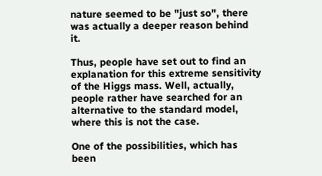nature seemed to be "just so", there was actually a deeper reason behind it.

Thus, people have set out to find an explanation for this extreme sensitivity of the Higgs mass. Well, actually, people rather have searched for an alternative to the standard model, where this is not the case.

One of the possibilities, which has been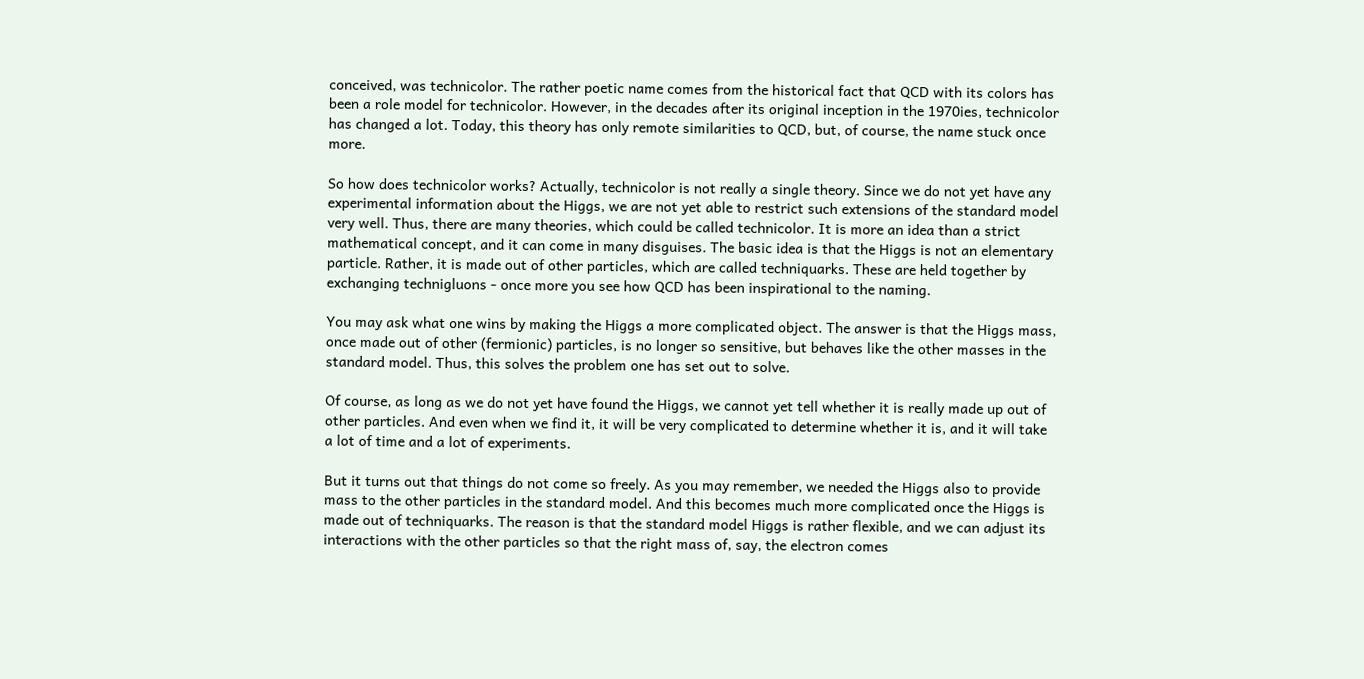conceived, was technicolor. The rather poetic name comes from the historical fact that QCD with its colors has been a role model for technicolor. However, in the decades after its original inception in the 1970ies, technicolor has changed a lot. Today, this theory has only remote similarities to QCD, but, of course, the name stuck once more.

So how does technicolor works? Actually, technicolor is not really a single theory. Since we do not yet have any experimental information about the Higgs, we are not yet able to restrict such extensions of the standard model very well. Thus, there are many theories, which could be called technicolor. It is more an idea than a strict mathematical concept, and it can come in many disguises. The basic idea is that the Higgs is not an elementary particle. Rather, it is made out of other particles, which are called techniquarks. These are held together by exchanging technigluons - once more you see how QCD has been inspirational to the naming.

You may ask what one wins by making the Higgs a more complicated object. The answer is that the Higgs mass, once made out of other (fermionic) particles, is no longer so sensitive, but behaves like the other masses in the standard model. Thus, this solves the problem one has set out to solve.

Of course, as long as we do not yet have found the Higgs, we cannot yet tell whether it is really made up out of other particles. And even when we find it, it will be very complicated to determine whether it is, and it will take a lot of time and a lot of experiments.

But it turns out that things do not come so freely. As you may remember, we needed the Higgs also to provide mass to the other particles in the standard model. And this becomes much more complicated once the Higgs is made out of techniquarks. The reason is that the standard model Higgs is rather flexible, and we can adjust its interactions with the other particles so that the right mass of, say, the electron comes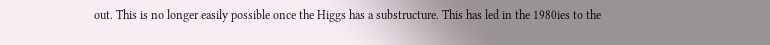out. This is no longer easily possible once the Higgs has a substructure. This has led in the 1980ies to the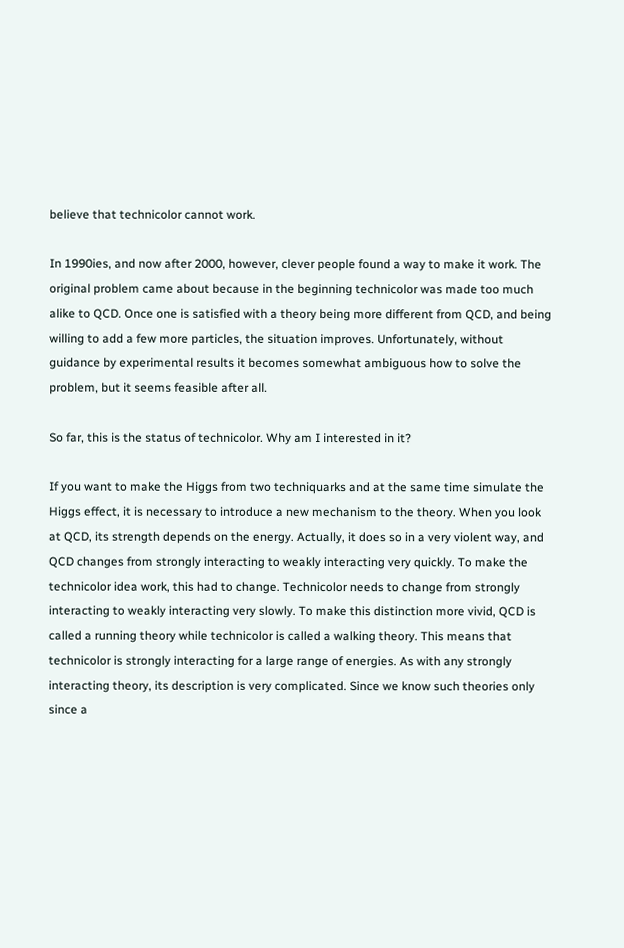believe that technicolor cannot work.

In 1990ies, and now after 2000, however, clever people found a way to make it work. The original problem came about because in the beginning technicolor was made too much alike to QCD. Once one is satisfied with a theory being more different from QCD, and being willing to add a few more particles, the situation improves. Unfortunately, without guidance by experimental results it becomes somewhat ambiguous how to solve the problem, but it seems feasible after all.

So far, this is the status of technicolor. Why am I interested in it?

If you want to make the Higgs from two techniquarks and at the same time simulate the Higgs effect, it is necessary to introduce a new mechanism to the theory. When you look at QCD, its strength depends on the energy. Actually, it does so in a very violent way, and QCD changes from strongly interacting to weakly interacting very quickly. To make the technicolor idea work, this had to change. Technicolor needs to change from strongly interacting to weakly interacting very slowly. To make this distinction more vivid, QCD is called a running theory while technicolor is called a walking theory. This means that technicolor is strongly interacting for a large range of energies. As with any strongly interacting theory, its description is very complicated. Since we know such theories only since a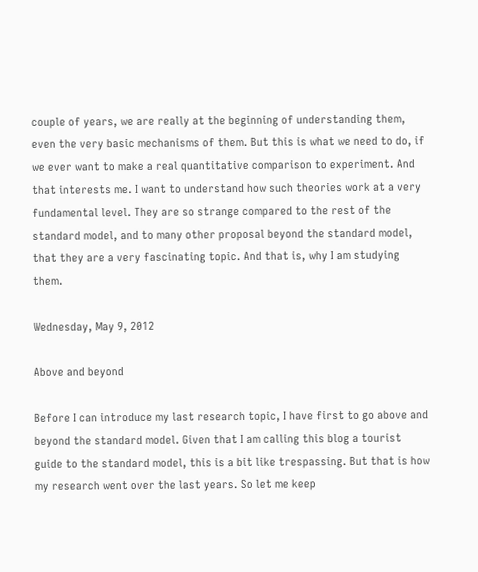couple of years, we are really at the beginning of understanding them, even the very basic mechanisms of them. But this is what we need to do, if we ever want to make a real quantitative comparison to experiment. And that interests me. I want to understand how such theories work at a very fundamental level. They are so strange compared to the rest of the standard model, and to many other proposal beyond the standard model, that they are a very fascinating topic. And that is, why I am studying them.

Wednesday, May 9, 2012

Above and beyond

Before I can introduce my last research topic, I have first to go above and beyond the standard model. Given that I am calling this blog a tourist guide to the standard model, this is a bit like trespassing. But that is how my research went over the last years. So let me keep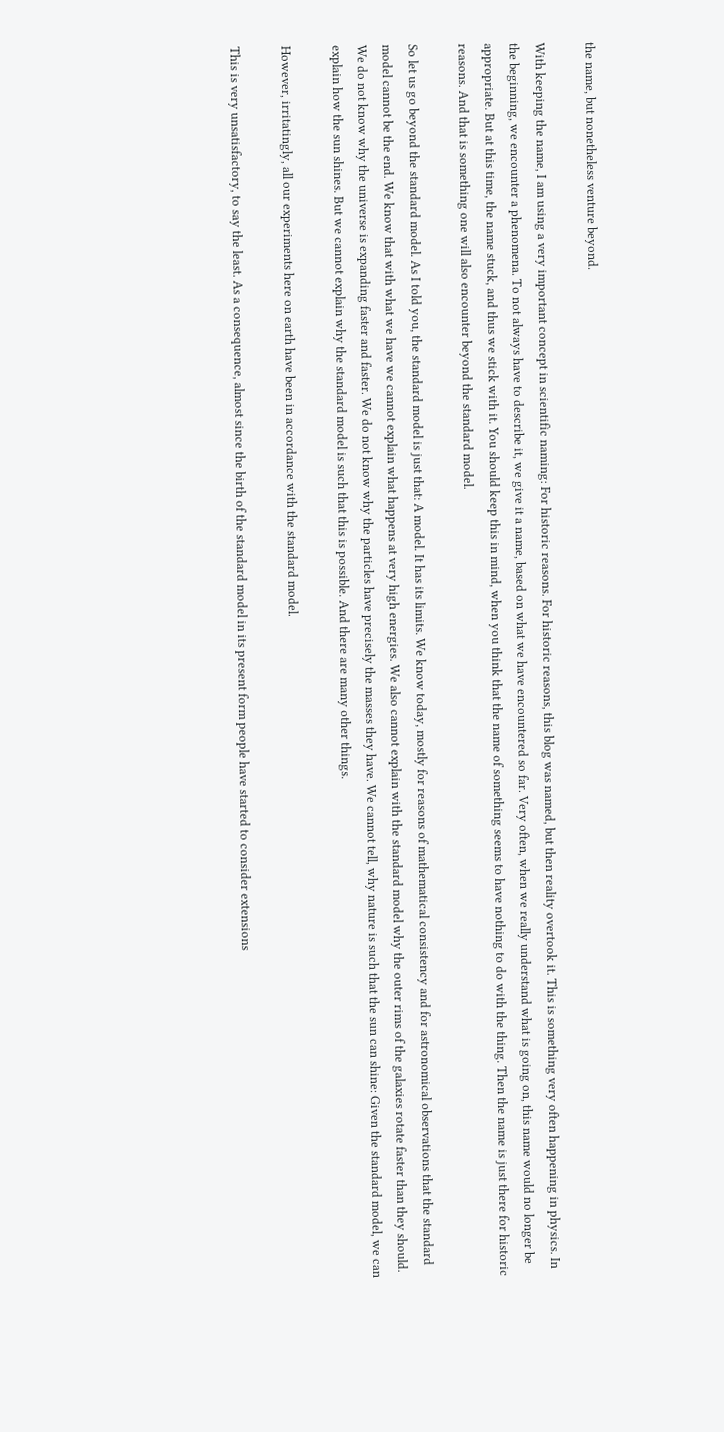the name, but nonetheless venture beyond.

With keeping the name, I am using a very important concept in scientific naming: For historic reasons. For historic reasons, this blog was named, but then reality overtook it. This is something very often happening in physics. In the beginning, we encounter a phenomena. To not always have to describe it, we give it a name, based on what we have encountered so far. Very often, when we really understand what is going on, this name would no longer be appropriate. But at this time, the name stuck, and thus we stick with it. You should keep this in mind, when you think that the name of something seems to have nothing to do with the thing. Then the name is just there for historic reasons. And that is something one will also encounter beyond the standard model.

So let us go beyond the standard model. As I told you, the standard model is just that: A model. It has its limits. We know today, mostly for reasons of mathematical consistency and for astronomical observations that the standard model cannot be the end. We know that with what we have we cannot explain what happens at very high energies. We also cannot explain with the standard model why the outer rims of the galaxies rotate faster than they should. We do not know why the universe is expanding faster and faster. We do not know why the particles have precisely the masses they have. We cannot tell, why nature is such that the sun can shine: Given the standard model, we can explain how the sun shines. But we cannot explain why the standard model is such that this is possible. And there are many other things.

However, irritatingly, all our experiments here on earth have been in accordance with the standard model.

This is very unsatisfactory, to say the least. As a consequence, almost since the birth of the standard model in its present form people have started to consider extensions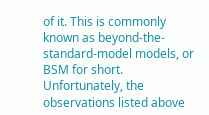of it. This is commonly known as beyond-the-standard-model models, or BSM for short. Unfortunately, the observations listed above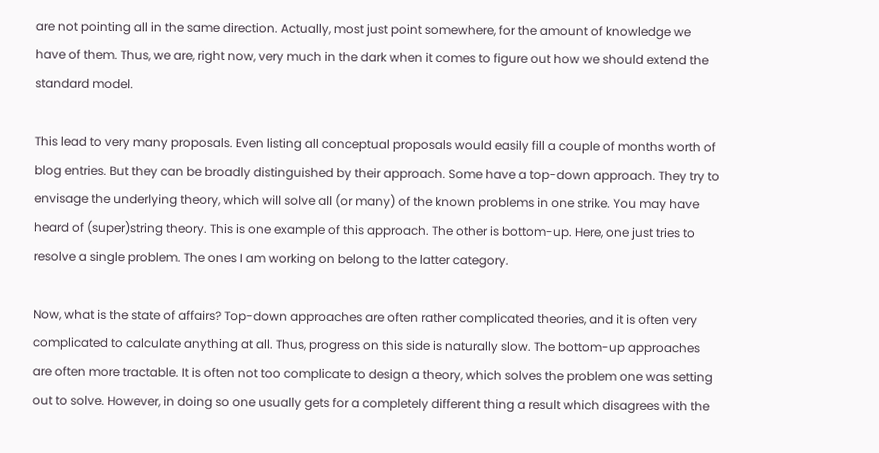are not pointing all in the same direction. Actually, most just point somewhere, for the amount of knowledge we have of them. Thus, we are, right now, very much in the dark when it comes to figure out how we should extend the standard model.

This lead to very many proposals. Even listing all conceptual proposals would easily fill a couple of months worth of blog entries. But they can be broadly distinguished by their approach. Some have a top-down approach. They try to envisage the underlying theory, which will solve all (or many) of the known problems in one strike. You may have heard of (super)string theory. This is one example of this approach. The other is bottom-up. Here, one just tries to resolve a single problem. The ones I am working on belong to the latter category.

Now, what is the state of affairs? Top-down approaches are often rather complicated theories, and it is often very complicated to calculate anything at all. Thus, progress on this side is naturally slow. The bottom-up approaches are often more tractable. It is often not too complicate to design a theory, which solves the problem one was setting out to solve. However, in doing so one usually gets for a completely different thing a result which disagrees with the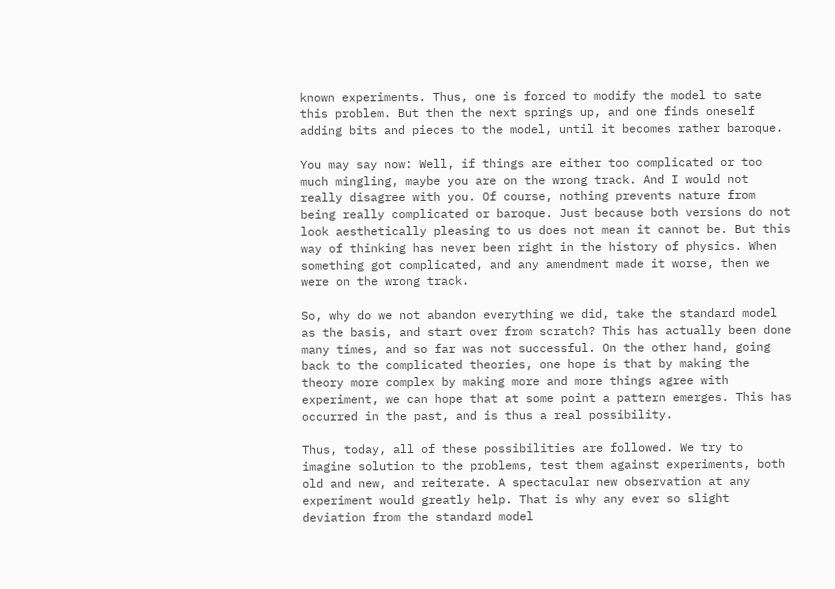known experiments. Thus, one is forced to modify the model to sate this problem. But then the next springs up, and one finds oneself adding bits and pieces to the model, until it becomes rather baroque.

You may say now: Well, if things are either too complicated or too much mingling, maybe you are on the wrong track. And I would not really disagree with you. Of course, nothing prevents nature from being really complicated or baroque. Just because both versions do not look aesthetically pleasing to us does not mean it cannot be. But this way of thinking has never been right in the history of physics. When something got complicated, and any amendment made it worse, then we were on the wrong track.

So, why do we not abandon everything we did, take the standard model as the basis, and start over from scratch? This has actually been done many times, and so far was not successful. On the other hand, going back to the complicated theories, one hope is that by making the theory more complex by making more and more things agree with experiment, we can hope that at some point a pattern emerges. This has occurred in the past, and is thus a real possibility.

Thus, today, all of these possibilities are followed. We try to imagine solution to the problems, test them against experiments, both old and new, and reiterate. A spectacular new observation at any experiment would greatly help. That is why any ever so slight deviation from the standard model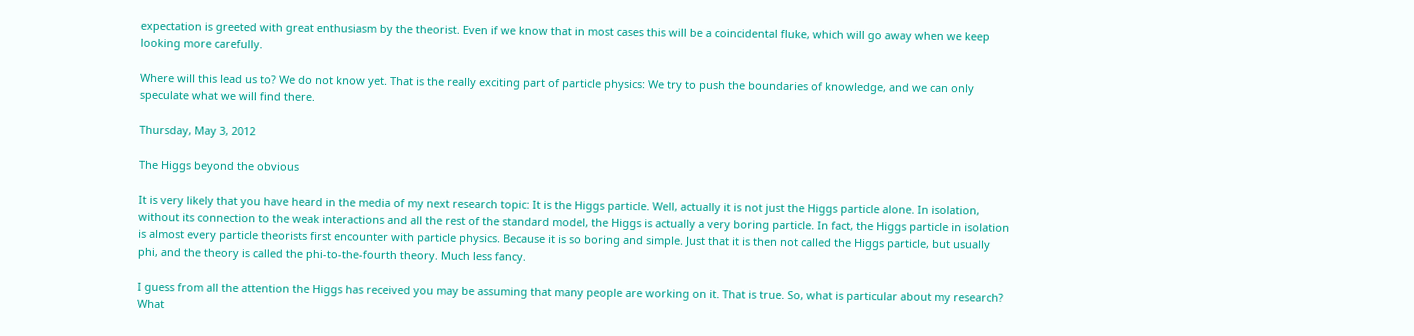expectation is greeted with great enthusiasm by the theorist. Even if we know that in most cases this will be a coincidental fluke, which will go away when we keep looking more carefully.

Where will this lead us to? We do not know yet. That is the really exciting part of particle physics: We try to push the boundaries of knowledge, and we can only speculate what we will find there.

Thursday, May 3, 2012

The Higgs beyond the obvious

It is very likely that you have heard in the media of my next research topic: It is the Higgs particle. Well, actually it is not just the Higgs particle alone. In isolation, without its connection to the weak interactions and all the rest of the standard model, the Higgs is actually a very boring particle. In fact, the Higgs particle in isolation is almost every particle theorists first encounter with particle physics. Because it is so boring and simple. Just that it is then not called the Higgs particle, but usually phi, and the theory is called the phi-to-the-fourth theory. Much less fancy.

I guess from all the attention the Higgs has received you may be assuming that many people are working on it. That is true. So, what is particular about my research? What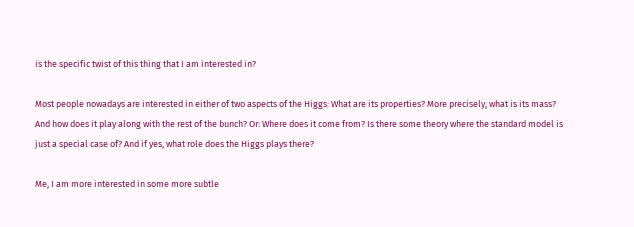is the specific twist of this thing that I am interested in?

Most people nowadays are interested in either of two aspects of the Higgs: What are its properties? More precisely, what is its mass? And how does it play along with the rest of the bunch? Or: Where does it come from? Is there some theory where the standard model is just a special case of? And if yes, what role does the Higgs plays there?

Me, I am more interested in some more subtle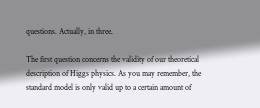questions. Actually, in three.

The first question concerns the validity of our theoretical description of Higgs physics. As you may remember, the standard model is only valid up to a certain amount of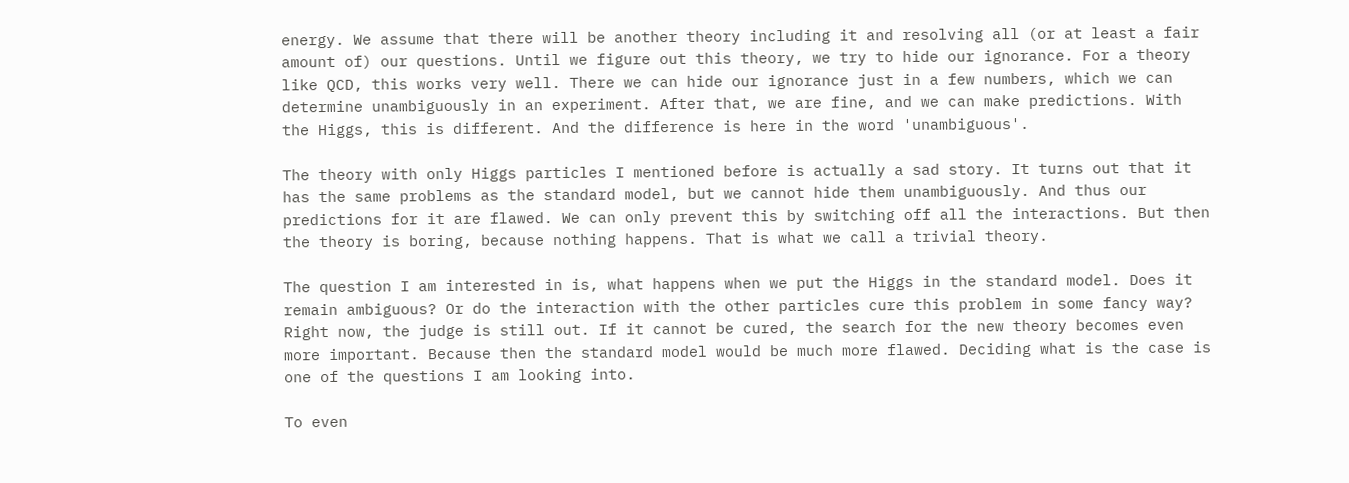energy. We assume that there will be another theory including it and resolving all (or at least a fair amount of) our questions. Until we figure out this theory, we try to hide our ignorance. For a theory like QCD, this works very well. There we can hide our ignorance just in a few numbers, which we can determine unambiguously in an experiment. After that, we are fine, and we can make predictions. With the Higgs, this is different. And the difference is here in the word 'unambiguous'.

The theory with only Higgs particles I mentioned before is actually a sad story. It turns out that it has the same problems as the standard model, but we cannot hide them unambiguously. And thus our predictions for it are flawed. We can only prevent this by switching off all the interactions. But then the theory is boring, because nothing happens. That is what we call a trivial theory.

The question I am interested in is, what happens when we put the Higgs in the standard model. Does it remain ambiguous? Or do the interaction with the other particles cure this problem in some fancy way? Right now, the judge is still out. If it cannot be cured, the search for the new theory becomes even more important. Because then the standard model would be much more flawed. Deciding what is the case is one of the questions I am looking into.

To even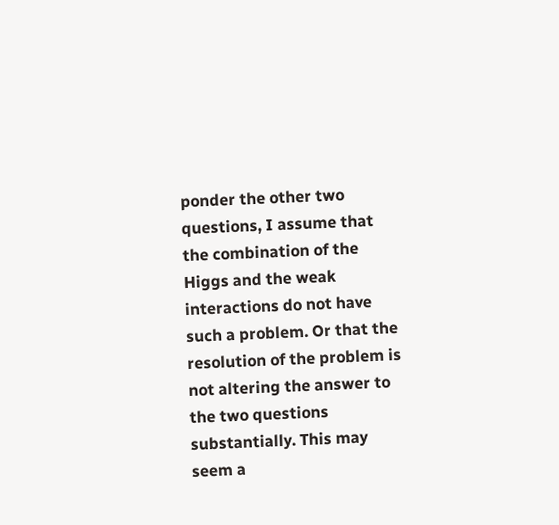ponder the other two questions, I assume that the combination of the Higgs and the weak interactions do not have such a problem. Or that the resolution of the problem is not altering the answer to the two questions substantially. This may seem a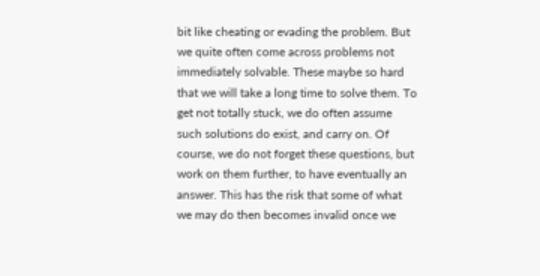bit like cheating or evading the problem. But we quite often come across problems not immediately solvable. These maybe so hard that we will take a long time to solve them. To get not totally stuck, we do often assume such solutions do exist, and carry on. Of course, we do not forget these questions, but work on them further, to have eventually an answer. This has the risk that some of what we may do then becomes invalid once we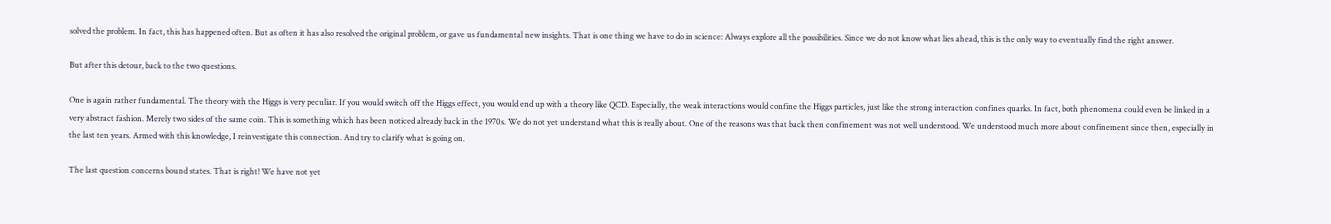solved the problem. In fact, this has happened often. But as often it has also resolved the original problem, or gave us fundamental new insights. That is one thing we have to do in science: Always explore all the possibilities. Since we do not know what lies ahead, this is the only way to eventually find the right answer.

But after this detour, back to the two questions.

One is again rather fundamental. The theory with the Higgs is very peculiar. If you would switch off the Higgs effect, you would end up with a theory like QCD. Especially, the weak interactions would confine the Higgs particles, just like the strong interaction confines quarks. In fact, both phenomena could even be linked in a very abstract fashion. Merely two sides of the same coin. This is something which has been noticed already back in the 1970s. We do not yet understand what this is really about. One of the reasons was that back then confinement was not well understood. We understood much more about confinement since then, especially in the last ten years. Armed with this knowledge, I reinvestigate this connection. And try to clarify what is going on.

The last question concerns bound states. That is right! We have not yet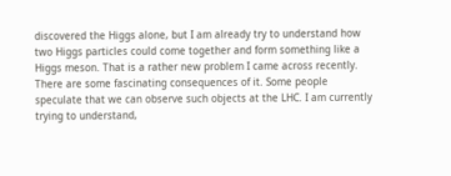discovered the Higgs alone, but I am already try to understand how two Higgs particles could come together and form something like a Higgs meson. That is a rather new problem I came across recently. There are some fascinating consequences of it. Some people speculate that we can observe such objects at the LHC. I am currently trying to understand,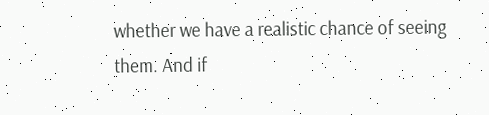whether we have a realistic chance of seeing them. And if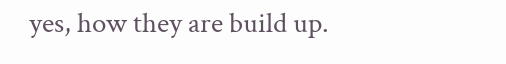yes, how they are build up.